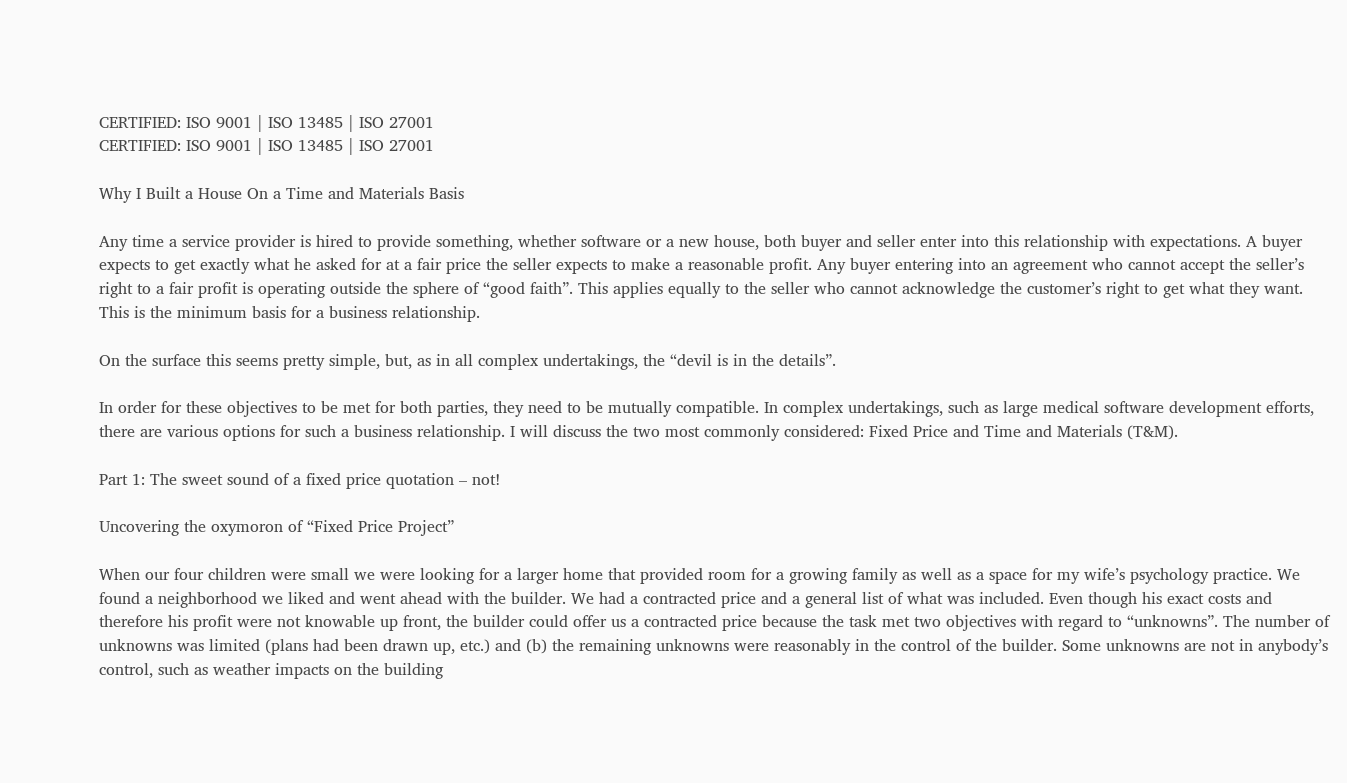CERTIFIED: ISO 9001 | ISO 13485 | ISO 27001
CERTIFIED: ISO 9001 | ISO 13485 | ISO 27001

Why I Built a House On a Time and Materials Basis

Any time a service provider is hired to provide something, whether software or a new house, both buyer and seller enter into this relationship with expectations. A buyer expects to get exactly what he asked for at a fair price the seller expects to make a reasonable profit. Any buyer entering into an agreement who cannot accept the seller’s right to a fair profit is operating outside the sphere of “good faith”. This applies equally to the seller who cannot acknowledge the customer’s right to get what they want. This is the minimum basis for a business relationship.

On the surface this seems pretty simple, but, as in all complex undertakings, the “devil is in the details”.

In order for these objectives to be met for both parties, they need to be mutually compatible. In complex undertakings, such as large medical software development efforts, there are various options for such a business relationship. I will discuss the two most commonly considered: Fixed Price and Time and Materials (T&M).

Part 1: The sweet sound of a fixed price quotation – not!

Uncovering the oxymoron of “Fixed Price Project”

When our four children were small we were looking for a larger home that provided room for a growing family as well as a space for my wife’s psychology practice. We found a neighborhood we liked and went ahead with the builder. We had a contracted price and a general list of what was included. Even though his exact costs and therefore his profit were not knowable up front, the builder could offer us a contracted price because the task met two objectives with regard to “unknowns”. The number of unknowns was limited (plans had been drawn up, etc.) and (b) the remaining unknowns were reasonably in the control of the builder. Some unknowns are not in anybody’s control, such as weather impacts on the building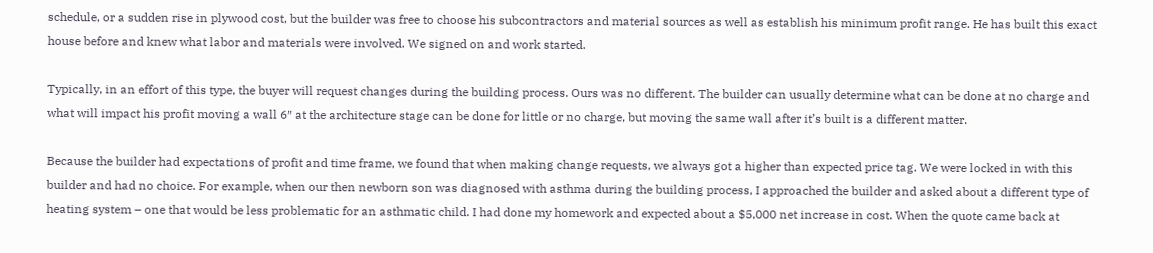schedule, or a sudden rise in plywood cost, but the builder was free to choose his subcontractors and material sources as well as establish his minimum profit range. He has built this exact house before and knew what labor and materials were involved. We signed on and work started.

Typically, in an effort of this type, the buyer will request changes during the building process. Ours was no different. The builder can usually determine what can be done at no charge and what will impact his profit moving a wall 6″ at the architecture stage can be done for little or no charge, but moving the same wall after it’s built is a different matter.

Because the builder had expectations of profit and time frame, we found that when making change requests, we always got a higher than expected price tag. We were locked in with this builder and had no choice. For example, when our then newborn son was diagnosed with asthma during the building process, I approached the builder and asked about a different type of heating system – one that would be less problematic for an asthmatic child. I had done my homework and expected about a $5,000 net increase in cost. When the quote came back at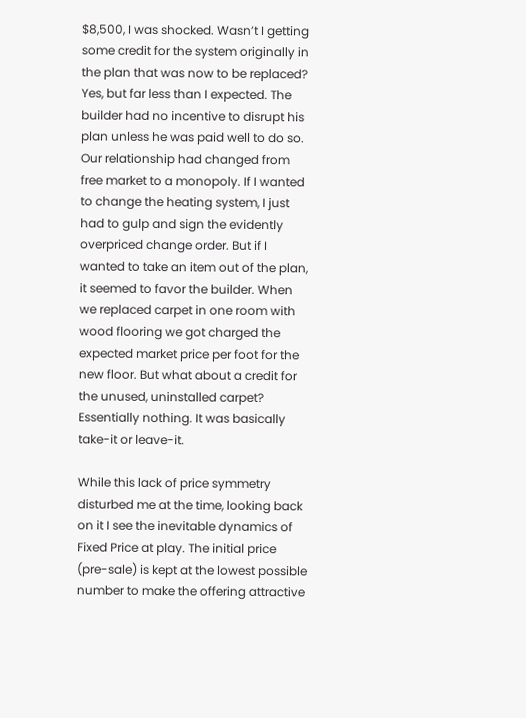$8,500, I was shocked. Wasn’t I getting some credit for the system originally in the plan that was now to be replaced? Yes, but far less than I expected. The builder had no incentive to disrupt his plan unless he was paid well to do so. Our relationship had changed from free market to a monopoly. If I wanted to change the heating system, I just had to gulp and sign the evidently overpriced change order. But if I wanted to take an item out of the plan, it seemed to favor the builder. When we replaced carpet in one room with wood flooring we got charged the expected market price per foot for the new floor. But what about a credit for the unused, uninstalled carpet? Essentially nothing. It was basically take-it or leave-it.

While this lack of price symmetry disturbed me at the time, looking back on it I see the inevitable dynamics of Fixed Price at play. The initial price (pre-sale) is kept at the lowest possible number to make the offering attractive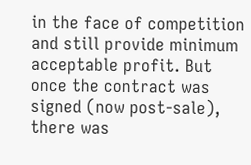in the face of competition and still provide minimum acceptable profit. But once the contract was signed (now post-sale), there was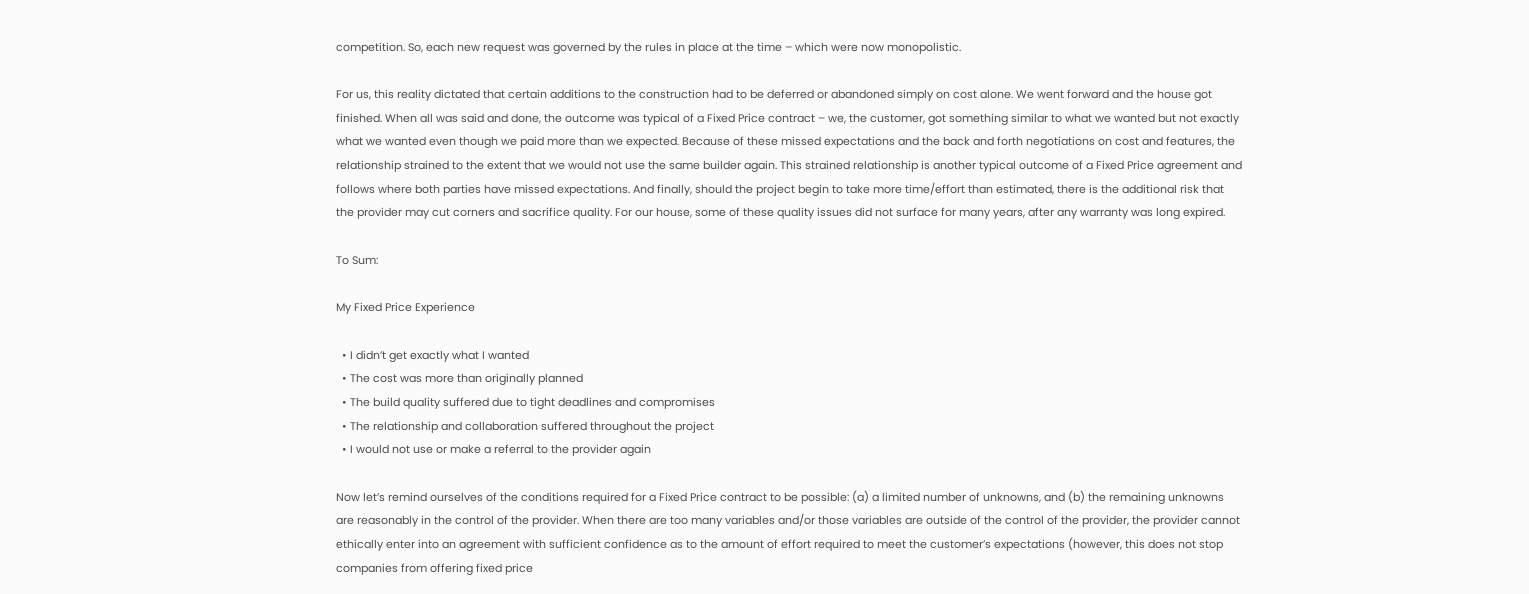competition. So, each new request was governed by the rules in place at the time – which were now monopolistic.

For us, this reality dictated that certain additions to the construction had to be deferred or abandoned simply on cost alone. We went forward and the house got finished. When all was said and done, the outcome was typical of a Fixed Price contract – we, the customer, got something similar to what we wanted but not exactly what we wanted even though we paid more than we expected. Because of these missed expectations and the back and forth negotiations on cost and features, the relationship strained to the extent that we would not use the same builder again. This strained relationship is another typical outcome of a Fixed Price agreement and follows where both parties have missed expectations. And finally, should the project begin to take more time/effort than estimated, there is the additional risk that the provider may cut corners and sacrifice quality. For our house, some of these quality issues did not surface for many years, after any warranty was long expired.

To Sum:

My Fixed Price Experience

  • I didn’t get exactly what I wanted
  • The cost was more than originally planned
  • The build quality suffered due to tight deadlines and compromises
  • The relationship and collaboration suffered throughout the project
  • I would not use or make a referral to the provider again

Now let’s remind ourselves of the conditions required for a Fixed Price contract to be possible: (a) a limited number of unknowns, and (b) the remaining unknowns are reasonably in the control of the provider. When there are too many variables and/or those variables are outside of the control of the provider, the provider cannot ethically enter into an agreement with sufficient confidence as to the amount of effort required to meet the customer’s expectations (however, this does not stop companies from offering fixed price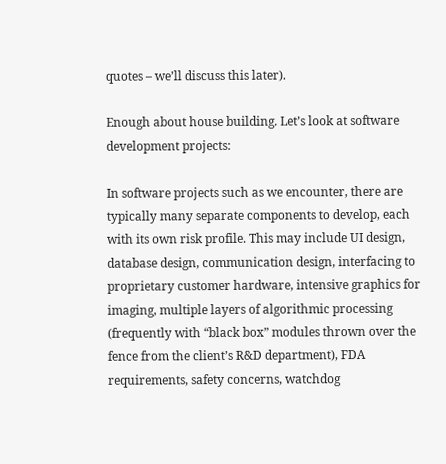quotes – we’ll discuss this later).

Enough about house building. Let’s look at software development projects:

In software projects such as we encounter, there are typically many separate components to develop, each with its own risk profile. This may include UI design, database design, communication design, interfacing to proprietary customer hardware, intensive graphics for imaging, multiple layers of algorithmic processing (frequently with “black box” modules thrown over the fence from the client’s R&D department), FDA requirements, safety concerns, watchdog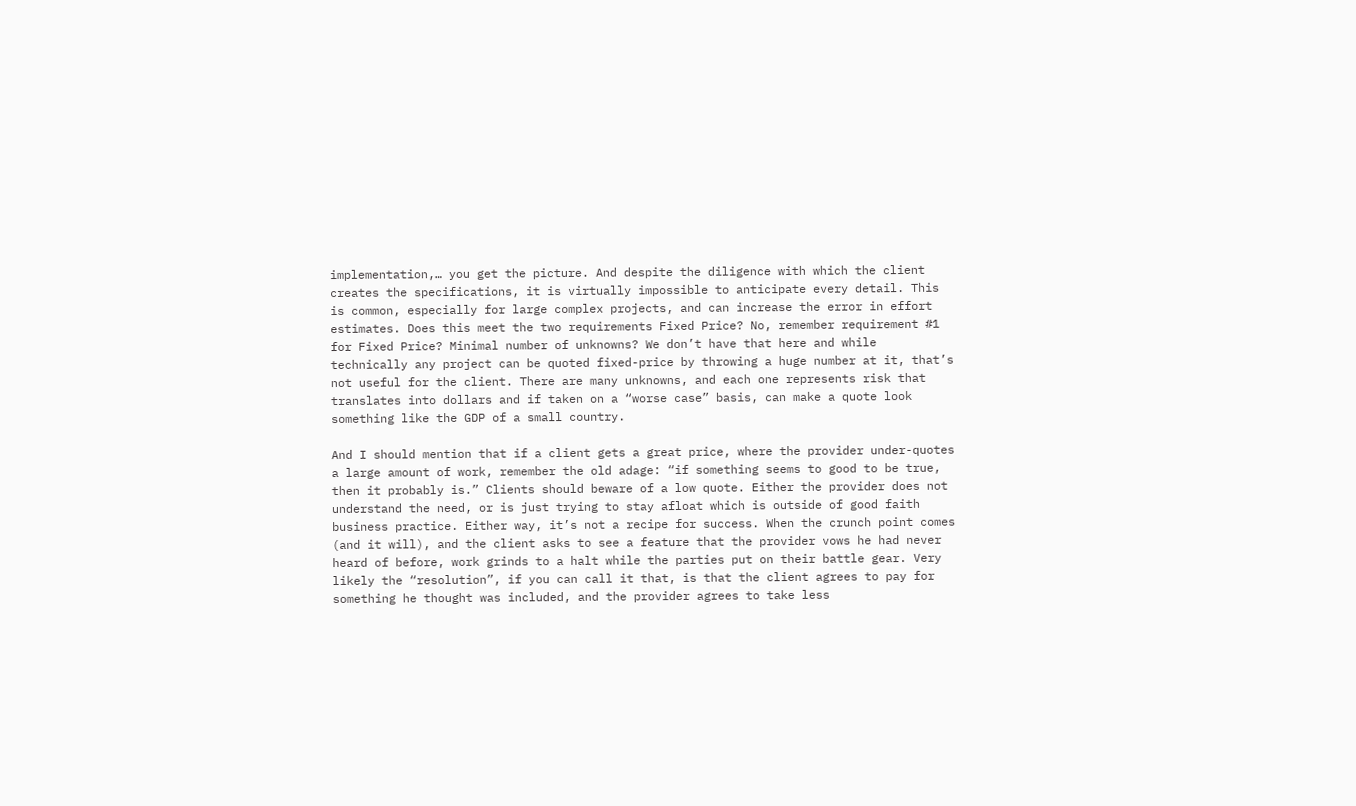implementation,… you get the picture. And despite the diligence with which the client creates the specifications, it is virtually impossible to anticipate every detail. This is common, especially for large complex projects, and can increase the error in effort estimates. Does this meet the two requirements Fixed Price? No, remember requirement #1 for Fixed Price? Minimal number of unknowns? We don’t have that here and while technically any project can be quoted fixed-price by throwing a huge number at it, that’s not useful for the client. There are many unknowns, and each one represents risk that translates into dollars and if taken on a “worse case” basis, can make a quote look something like the GDP of a small country.

And I should mention that if a client gets a great price, where the provider under-quotes a large amount of work, remember the old adage: “if something seems to good to be true, then it probably is.” Clients should beware of a low quote. Either the provider does not understand the need, or is just trying to stay afloat which is outside of good faith business practice. Either way, it’s not a recipe for success. When the crunch point comes (and it will), and the client asks to see a feature that the provider vows he had never heard of before, work grinds to a halt while the parties put on their battle gear. Very likely the “resolution”, if you can call it that, is that the client agrees to pay for something he thought was included, and the provider agrees to take less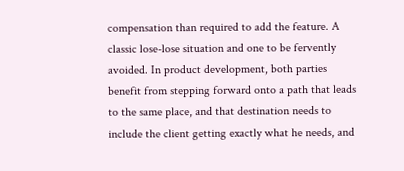compensation than required to add the feature. A classic lose-lose situation and one to be fervently avoided. In product development, both parties benefit from stepping forward onto a path that leads to the same place, and that destination needs to include the client getting exactly what he needs, and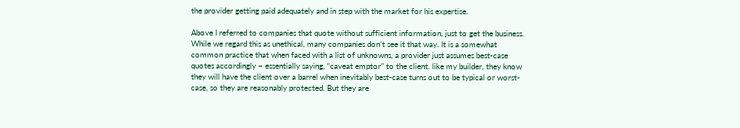the provider getting paid adequately and in step with the market for his expertise.

Above I referred to companies that quote without sufficient information, just to get the business. While we regard this as unethical, many companies don’t see it that way. It is a somewhat common practice that when faced with a list of unknowns, a provider just assumes best-case quotes accordingly – essentially saying, “caveat emptor” to the client. like my builder, they know they will have the client over a barrel when inevitably best-case turns out to be typical or worst-case, so they are reasonably protected. But they are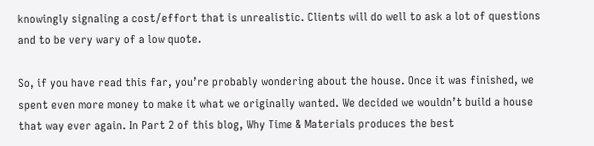knowingly signaling a cost/effort that is unrealistic. Clients will do well to ask a lot of questions and to be very wary of a low quote.

So, if you have read this far, you’re probably wondering about the house. Once it was finished, we spent even more money to make it what we originally wanted. We decided we wouldn’t build a house that way ever again. In Part 2 of this blog, Why Time & Materials produces the best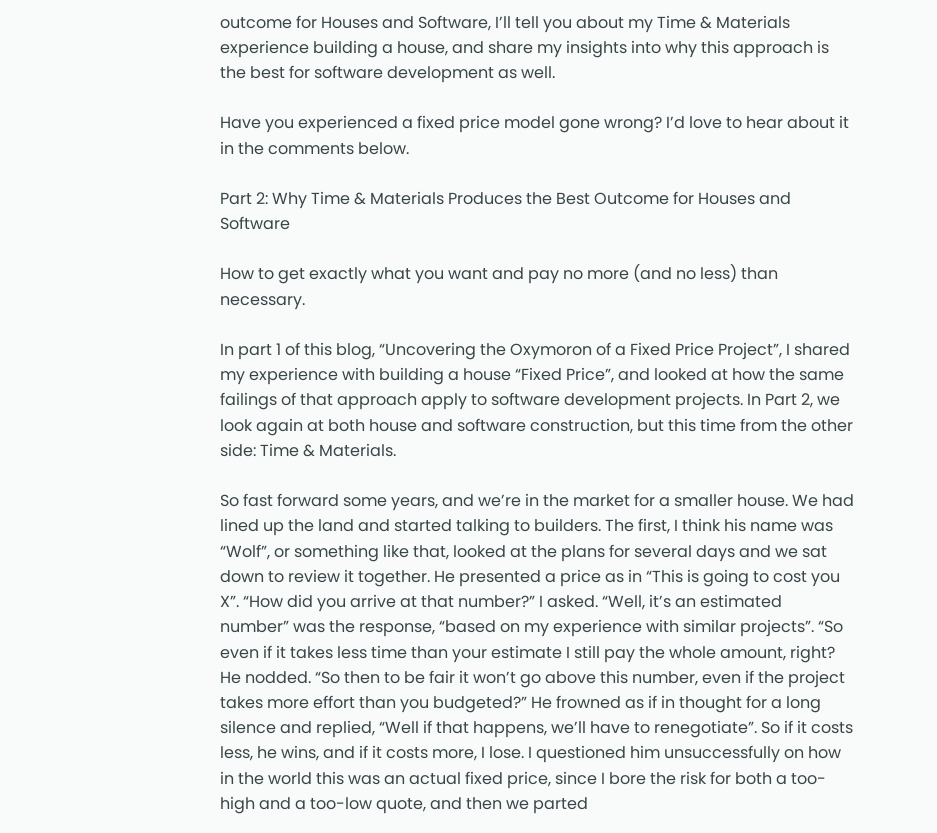outcome for Houses and Software, I’ll tell you about my Time & Materials experience building a house, and share my insights into why this approach is the best for software development as well.

Have you experienced a fixed price model gone wrong? I’d love to hear about it in the comments below.

Part 2: Why Time & Materials Produces the Best Outcome for Houses and Software

How to get exactly what you want and pay no more (and no less) than necessary.

In part 1 of this blog, “Uncovering the Oxymoron of a Fixed Price Project”, I shared my experience with building a house “Fixed Price”, and looked at how the same failings of that approach apply to software development projects. In Part 2, we look again at both house and software construction, but this time from the other side: Time & Materials.

So fast forward some years, and we’re in the market for a smaller house. We had lined up the land and started talking to builders. The first, I think his name was “Wolf”, or something like that, looked at the plans for several days and we sat down to review it together. He presented a price as in “This is going to cost you X”. “How did you arrive at that number?” I asked. “Well, it’s an estimated number” was the response, “based on my experience with similar projects”. “So even if it takes less time than your estimate I still pay the whole amount, right? He nodded. “So then to be fair it won’t go above this number, even if the project takes more effort than you budgeted?” He frowned as if in thought for a long silence and replied, “Well if that happens, we’ll have to renegotiate”. So if it costs less, he wins, and if it costs more, I lose. I questioned him unsuccessfully on how in the world this was an actual fixed price, since I bore the risk for both a too-high and a too-low quote, and then we parted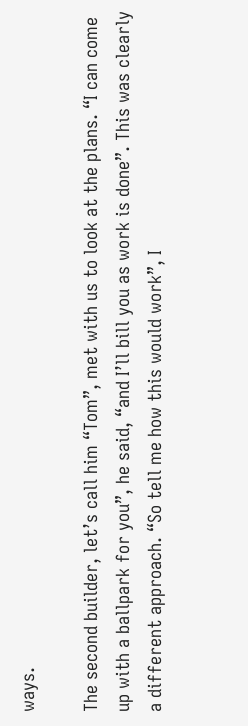ways.

The second builder, let’s call him “Tom”, met with us to look at the plans. “I can come up with a ballpark for you”, he said, “and I’ll bill you as work is done”. This was clearly a different approach. “So tell me how this would work”, I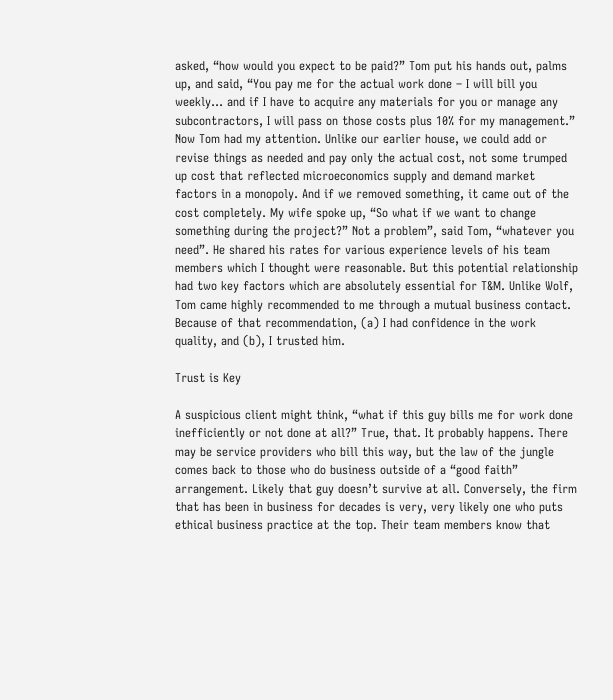asked, “how would you expect to be paid?” Tom put his hands out, palms up, and said, “You pay me for the actual work done – I will bill you weekly… and if I have to acquire any materials for you or manage any subcontractors, I will pass on those costs plus 10% for my management.” Now Tom had my attention. Unlike our earlier house, we could add or revise things as needed and pay only the actual cost, not some trumped up cost that reflected microeconomics supply and demand market factors in a monopoly. And if we removed something, it came out of the cost completely. My wife spoke up, “So what if we want to change something during the project?” Not a problem”, said Tom, “whatever you need”. He shared his rates for various experience levels of his team members which I thought were reasonable. But this potential relationship had two key factors which are absolutely essential for T&M. Unlike Wolf, Tom came highly recommended to me through a mutual business contact. Because of that recommendation, (a) I had confidence in the work quality, and (b), I trusted him.

Trust is Key

A suspicious client might think, “what if this guy bills me for work done inefficiently or not done at all?” True, that. It probably happens. There may be service providers who bill this way, but the law of the jungle comes back to those who do business outside of a “good faith” arrangement. Likely that guy doesn’t survive at all. Conversely, the firm that has been in business for decades is very, very likely one who puts ethical business practice at the top. Their team members know that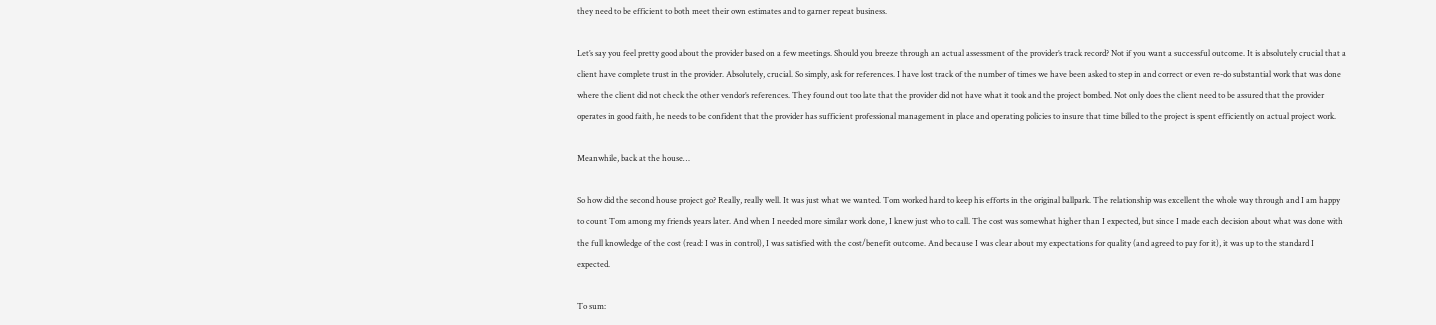they need to be efficient to both meet their own estimates and to garner repeat business.

Let’s say you feel pretty good about the provider based on a few meetings. Should you breeze through an actual assessment of the provider’s track record? Not if you want a successful outcome. It is absolutely crucial that a client have complete trust in the provider. Absolutely, crucial. So simply, ask for references. I have lost track of the number of times we have been asked to step in and correct or even re-do substantial work that was done where the client did not check the other vendor’s references. They found out too late that the provider did not have what it took and the project bombed. Not only does the client need to be assured that the provider operates in good faith, he needs to be confident that the provider has sufficient professional management in place and operating policies to insure that time billed to the project is spent efficiently on actual project work.

Meanwhile, back at the house…

So how did the second house project go? Really, really well. It was just what we wanted. Tom worked hard to keep his efforts in the original ballpark. The relationship was excellent the whole way through and I am happy to count Tom among my friends years later. And when I needed more similar work done, I knew just who to call. The cost was somewhat higher than I expected, but since I made each decision about what was done with the full knowledge of the cost (read: I was in control), I was satisfied with the cost/benefit outcome. And because I was clear about my expectations for quality (and agreed to pay for it), it was up to the standard I expected.

To sum: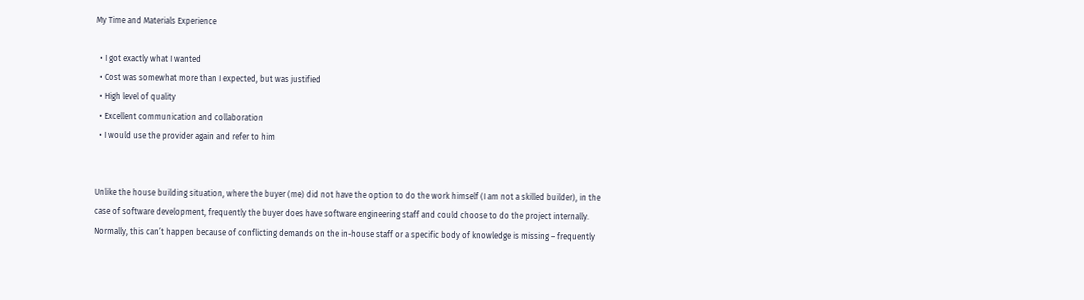My Time and Materials Experience

  • I got exactly what I wanted
  • Cost was somewhat more than I expected, but was justified
  • High level of quality
  • Excellent communication and collaboration
  • I would use the provider again and refer to him


Unlike the house building situation, where the buyer (me) did not have the option to do the work himself (I am not a skilled builder), in the case of software development, frequently the buyer does have software engineering staff and could choose to do the project internally. Normally, this can’t happen because of conflicting demands on the in-house staff or a specific body of knowledge is missing – frequently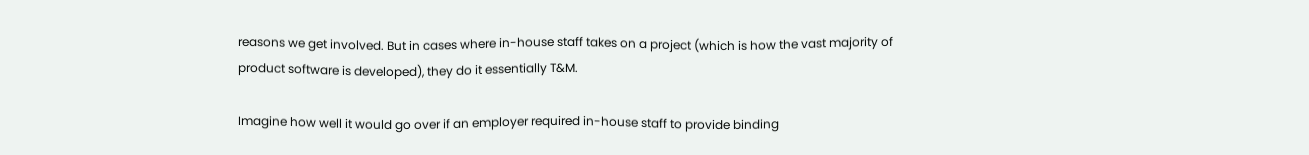reasons we get involved. But in cases where in-house staff takes on a project (which is how the vast majority of product software is developed), they do it essentially T&M.

Imagine how well it would go over if an employer required in-house staff to provide binding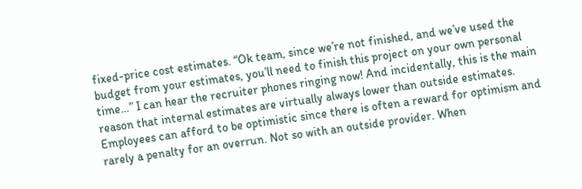fixed-price cost estimates. “Ok team, since we’re not finished, and we’ve used the budget from your estimates, you’ll need to finish this project on your own personal time…” I can hear the recruiter phones ringing now! And incidentally, this is the main reason that internal estimates are virtually always lower than outside estimates. Employees can afford to be optimistic since there is often a reward for optimism and rarely a penalty for an overrun. Not so with an outside provider. When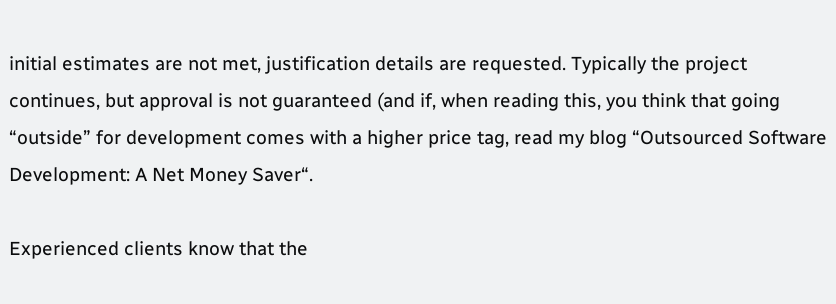initial estimates are not met, justification details are requested. Typically the project continues, but approval is not guaranteed (and if, when reading this, you think that going “outside” for development comes with a higher price tag, read my blog “Outsourced Software Development: A Net Money Saver“.

Experienced clients know that the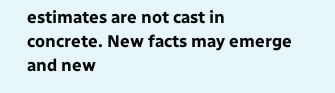estimates are not cast in concrete. New facts may emerge and new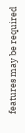features may be required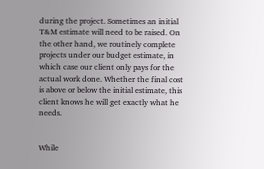during the project. Sometimes an initial T&M estimate will need to be raised. On the other hand, we routinely complete projects under our budget estimate, in which case our client only pays for the actual work done. Whether the final cost is above or below the initial estimate, this client knows he will get exactly what he needs.


While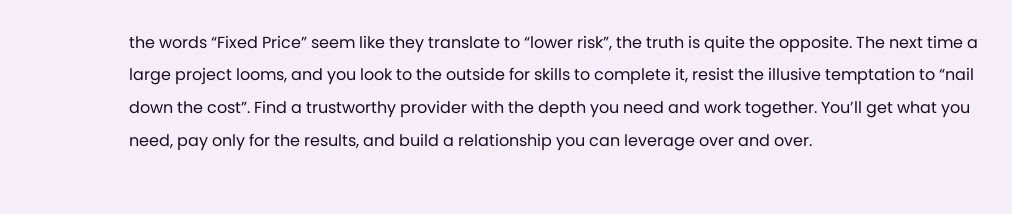the words “Fixed Price” seem like they translate to “lower risk”, the truth is quite the opposite. The next time a large project looms, and you look to the outside for skills to complete it, resist the illusive temptation to “nail down the cost”. Find a trustworthy provider with the depth you need and work together. You’ll get what you need, pay only for the results, and build a relationship you can leverage over and over.